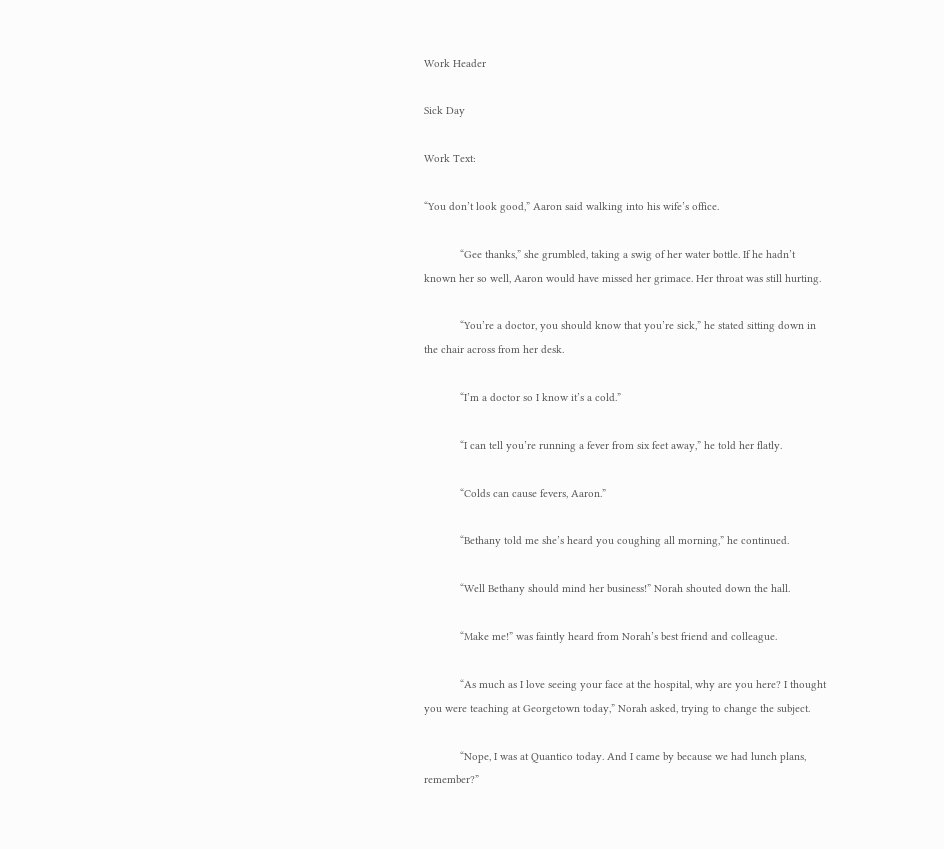Work Header

Sick Day

Work Text:

“You don’t look good,” Aaron said walking into his wife’s office.

            “Gee thanks,” she grumbled, taking a swig of her water bottle. If he hadn’t known her so well, Aaron would have missed her grimace. Her throat was still hurting.

            “You’re a doctor, you should know that you’re sick,” he stated sitting down in the chair across from her desk.

            “I’m a doctor so I know it’s a cold.”

            “I can tell you’re running a fever from six feet away,” he told her flatly.

            “Colds can cause fevers, Aaron.”

            “Bethany told me she’s heard you coughing all morning,” he continued.

            “Well Bethany should mind her business!” Norah shouted down the hall.

            “Make me!” was faintly heard from Norah’s best friend and colleague.

            “As much as I love seeing your face at the hospital, why are you here? I thought you were teaching at Georgetown today,” Norah asked, trying to change the subject.

            “Nope, I was at Quantico today. And I came by because we had lunch plans, remember?”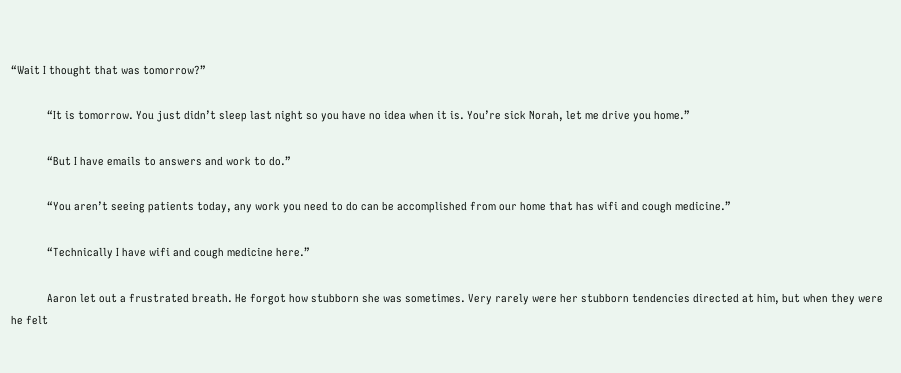“Wait I thought that was tomorrow?”

            “It is tomorrow. You just didn’t sleep last night so you have no idea when it is. You’re sick Norah, let me drive you home.”

            “But I have emails to answers and work to do.”

            “You aren’t seeing patients today, any work you need to do can be accomplished from our home that has wifi and cough medicine.”

            “Technically I have wifi and cough medicine here.”

            Aaron let out a frustrated breath. He forgot how stubborn she was sometimes. Very rarely were her stubborn tendencies directed at him, but when they were he felt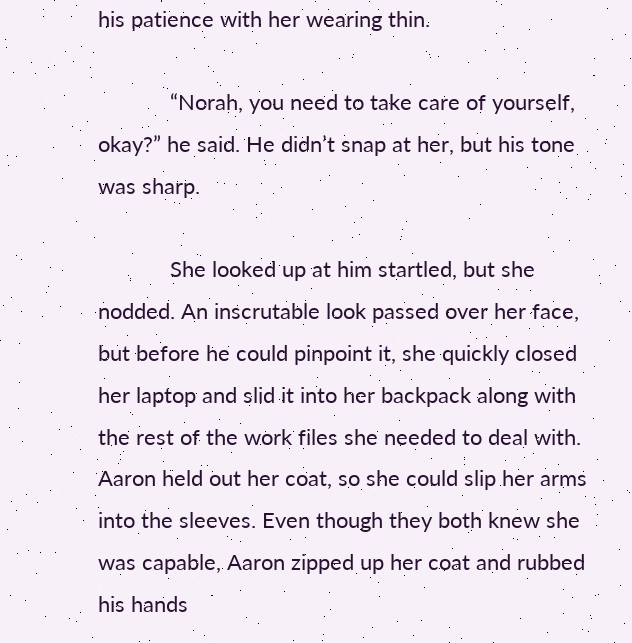his patience with her wearing thin.

            “Norah, you need to take care of yourself, okay?” he said. He didn’t snap at her, but his tone was sharp.

            She looked up at him startled, but she nodded. An inscrutable look passed over her face, but before he could pinpoint it, she quickly closed her laptop and slid it into her backpack along with the rest of the work files she needed to deal with. Aaron held out her coat, so she could slip her arms into the sleeves. Even though they both knew she was capable, Aaron zipped up her coat and rubbed his hands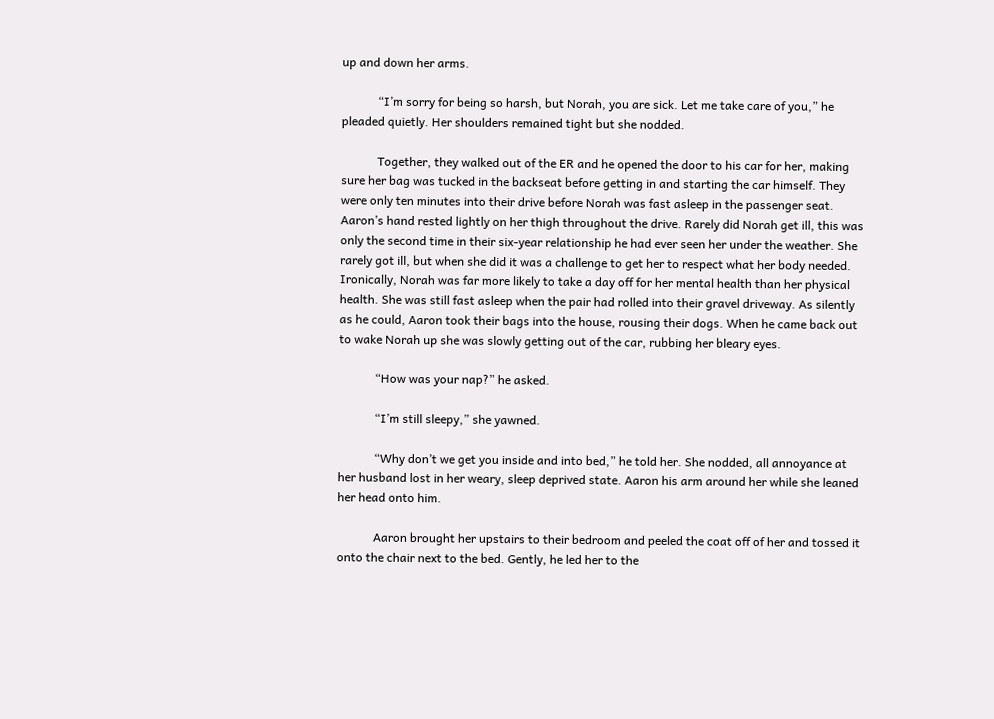up and down her arms.

            “I’m sorry for being so harsh, but Norah, you are sick. Let me take care of you,” he pleaded quietly. Her shoulders remained tight but she nodded.

            Together, they walked out of the ER and he opened the door to his car for her, making sure her bag was tucked in the backseat before getting in and starting the car himself. They were only ten minutes into their drive before Norah was fast asleep in the passenger seat. Aaron’s hand rested lightly on her thigh throughout the drive. Rarely did Norah get ill, this was only the second time in their six-year relationship he had ever seen her under the weather. She rarely got ill, but when she did it was a challenge to get her to respect what her body needed. Ironically, Norah was far more likely to take a day off for her mental health than her physical health. She was still fast asleep when the pair had rolled into their gravel driveway. As silently as he could, Aaron took their bags into the house, rousing their dogs. When he came back out to wake Norah up she was slowly getting out of the car, rubbing her bleary eyes.

            “How was your nap?” he asked.

            “I’m still sleepy,” she yawned.

            “Why don’t we get you inside and into bed,” he told her. She nodded, all annoyance at her husband lost in her weary, sleep deprived state. Aaron his arm around her while she leaned her head onto him.

            Aaron brought her upstairs to their bedroom and peeled the coat off of her and tossed it onto the chair next to the bed. Gently, he led her to the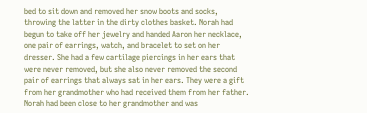bed to sit down and removed her snow boots and socks, throwing the latter in the dirty clothes basket. Norah had begun to take off her jewelry and handed Aaron her necklace, one pair of earrings, watch, and bracelet to set on her dresser. She had a few cartilage piercings in her ears that were never removed, but she also never removed the second pair of earrings that always sat in her ears. They were a gift from her grandmother who had received them from her father. Norah had been close to her grandmother and was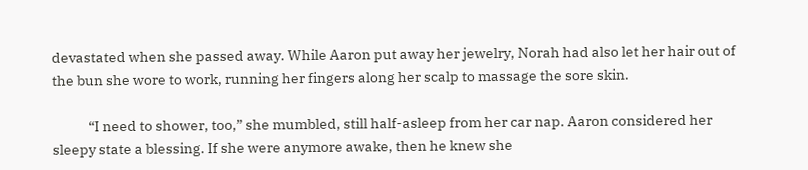devastated when she passed away. While Aaron put away her jewelry, Norah had also let her hair out of the bun she wore to work, running her fingers along her scalp to massage the sore skin.

            “I need to shower, too,” she mumbled, still half-asleep from her car nap. Aaron considered her sleepy state a blessing. If she were anymore awake, then he knew she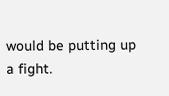would be putting up a fight.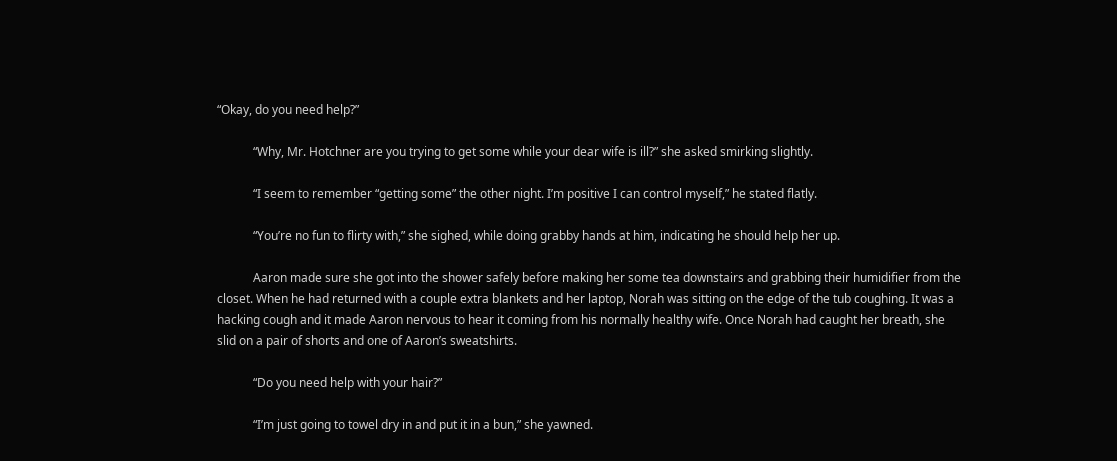“Okay, do you need help?”

            “Why, Mr. Hotchner are you trying to get some while your dear wife is ill?” she asked smirking slightly.

            “I seem to remember “getting some” the other night. I’m positive I can control myself,” he stated flatly.

            “You’re no fun to flirty with,” she sighed, while doing grabby hands at him, indicating he should help her up.

            Aaron made sure she got into the shower safely before making her some tea downstairs and grabbing their humidifier from the closet. When he had returned with a couple extra blankets and her laptop, Norah was sitting on the edge of the tub coughing. It was a hacking cough and it made Aaron nervous to hear it coming from his normally healthy wife. Once Norah had caught her breath, she slid on a pair of shorts and one of Aaron’s sweatshirts.

            “Do you need help with your hair?”

            “I’m just going to towel dry in and put it in a bun,” she yawned.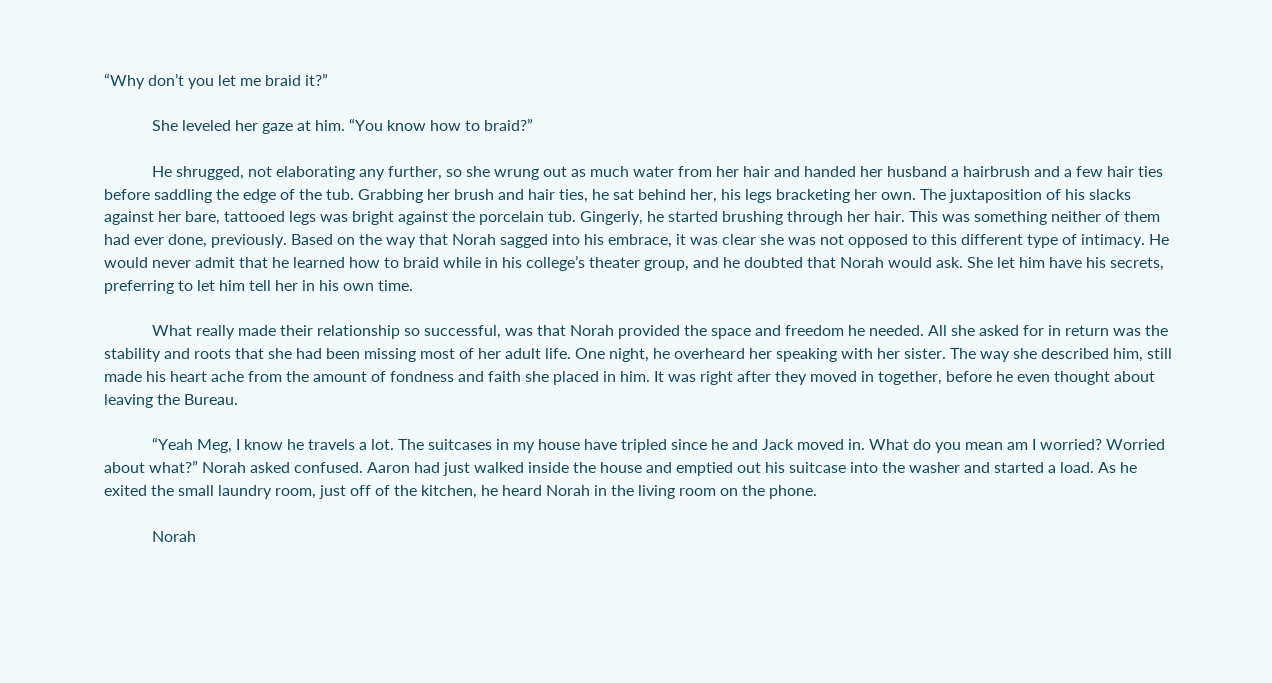“Why don’t you let me braid it?”

            She leveled her gaze at him. “You know how to braid?”

            He shrugged, not elaborating any further, so she wrung out as much water from her hair and handed her husband a hairbrush and a few hair ties before saddling the edge of the tub. Grabbing her brush and hair ties, he sat behind her, his legs bracketing her own. The juxtaposition of his slacks against her bare, tattooed legs was bright against the porcelain tub. Gingerly, he started brushing through her hair. This was something neither of them had ever done, previously. Based on the way that Norah sagged into his embrace, it was clear she was not opposed to this different type of intimacy. He would never admit that he learned how to braid while in his college’s theater group, and he doubted that Norah would ask. She let him have his secrets, preferring to let him tell her in his own time.

            What really made their relationship so successful, was that Norah provided the space and freedom he needed. All she asked for in return was the stability and roots that she had been missing most of her adult life. One night, he overheard her speaking with her sister. The way she described him, still made his heart ache from the amount of fondness and faith she placed in him. It was right after they moved in together, before he even thought about leaving the Bureau.

            “Yeah Meg, I know he travels a lot. The suitcases in my house have tripled since he and Jack moved in. What do you mean am I worried? Worried about what?” Norah asked confused. Aaron had just walked inside the house and emptied out his suitcase into the washer and started a load. As he exited the small laundry room, just off of the kitchen, he heard Norah in the living room on the phone.

            Norah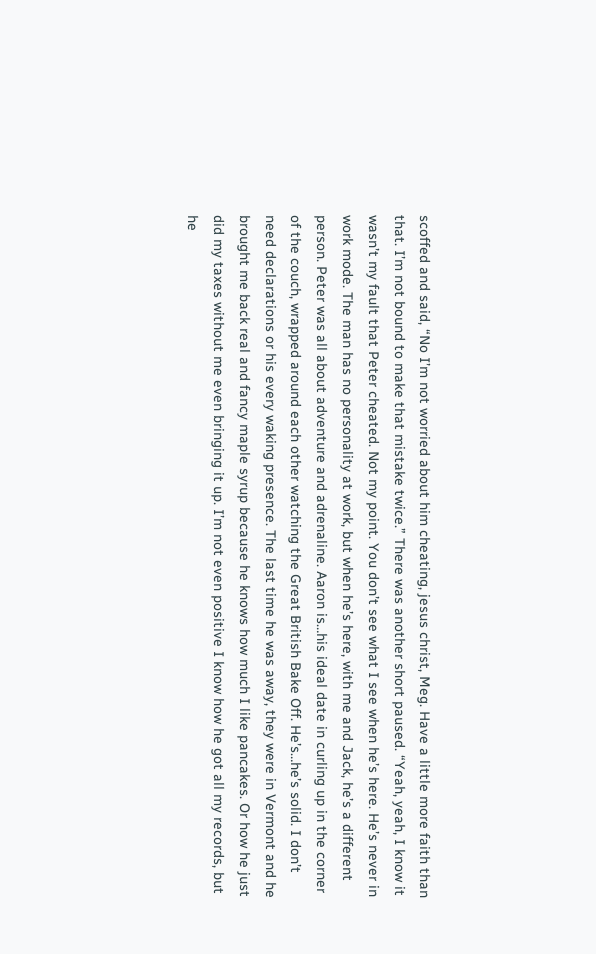scoffed and said, “No I’m not worried about him cheating, jesus christ, Meg. Have a little more faith than that. I’m not bound to make that mistake twice.” There was another short paused. “Yeah, yeah, I know it wasn’t my fault that Peter cheated. Not my point. You don’t see what I see when he’s here. He’s never in work mode. The man has no personality at work, but when he’s here, with me and Jack, he’s a different person. Peter was all about adventure and adrenaline. Aaron is…his ideal date in curling up in the corner of the couch, wrapped around each other watching the Great British Bake Off. He’s…he’s solid. I don’t need declarations or his every waking presence. The last time he was away, they were in Vermont and he brought me back real and fancy maple syrup because he knows how much I like pancakes. Or how he just did my taxes without me even bringing it up. I’m not even positive I know how he got all my records, but he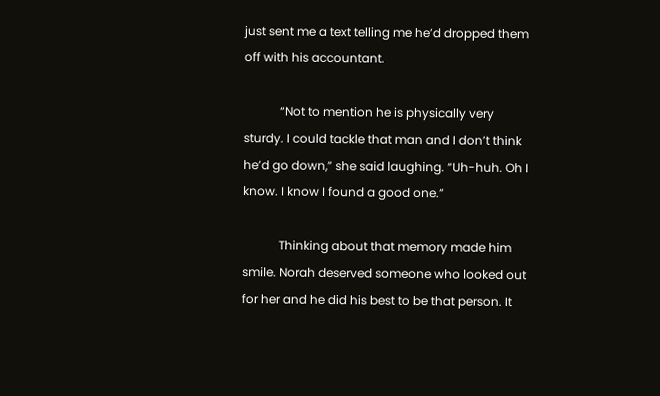just sent me a text telling me he’d dropped them off with his accountant.

            “Not to mention he is physically very sturdy. I could tackle that man and I don’t think he’d go down,” she said laughing. “Uh-huh. Oh I know. I know I found a good one.”

            Thinking about that memory made him smile. Norah deserved someone who looked out for her and he did his best to be that person. It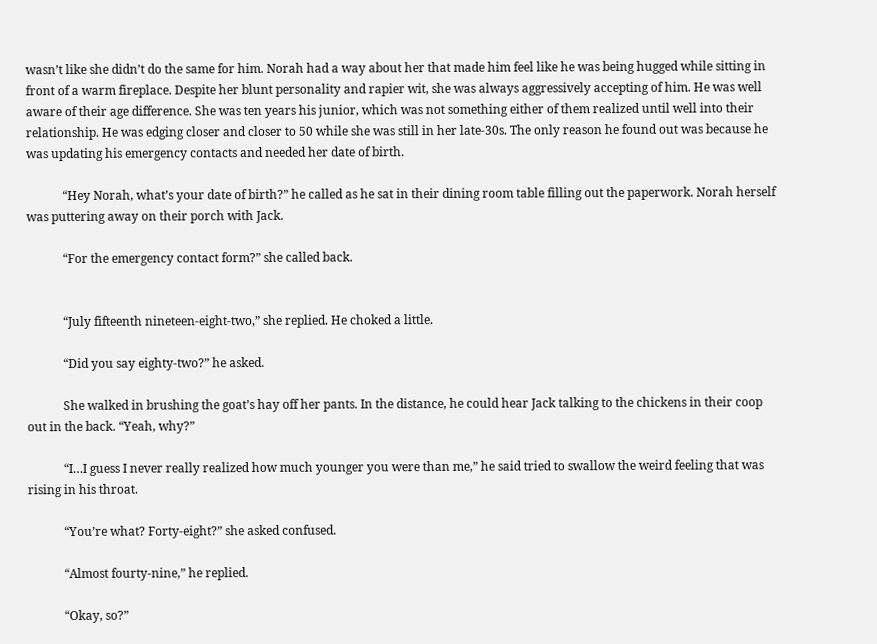wasn’t like she didn’t do the same for him. Norah had a way about her that made him feel like he was being hugged while sitting in front of a warm fireplace. Despite her blunt personality and rapier wit, she was always aggressively accepting of him. He was well aware of their age difference. She was ten years his junior, which was not something either of them realized until well into their relationship. He was edging closer and closer to 50 while she was still in her late-30s. The only reason he found out was because he was updating his emergency contacts and needed her date of birth.

            “Hey Norah, what’s your date of birth?” he called as he sat in their dining room table filling out the paperwork. Norah herself was puttering away on their porch with Jack.

            “For the emergency contact form?” she called back.


            “July fifteenth nineteen-eight-two,” she replied. He choked a little.

            “Did you say eighty-two?” he asked.

            She walked in brushing the goat’s hay off her pants. In the distance, he could hear Jack talking to the chickens in their coop out in the back. “Yeah, why?”

            “I…I guess I never really realized how much younger you were than me,” he said tried to swallow the weird feeling that was rising in his throat.

            “You’re what? Forty-eight?” she asked confused.

            “Almost fourty-nine,” he replied.

            “Okay, so?”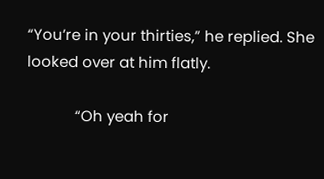“You’re in your thirties,” he replied. She looked over at him flatly.

            “Oh yeah for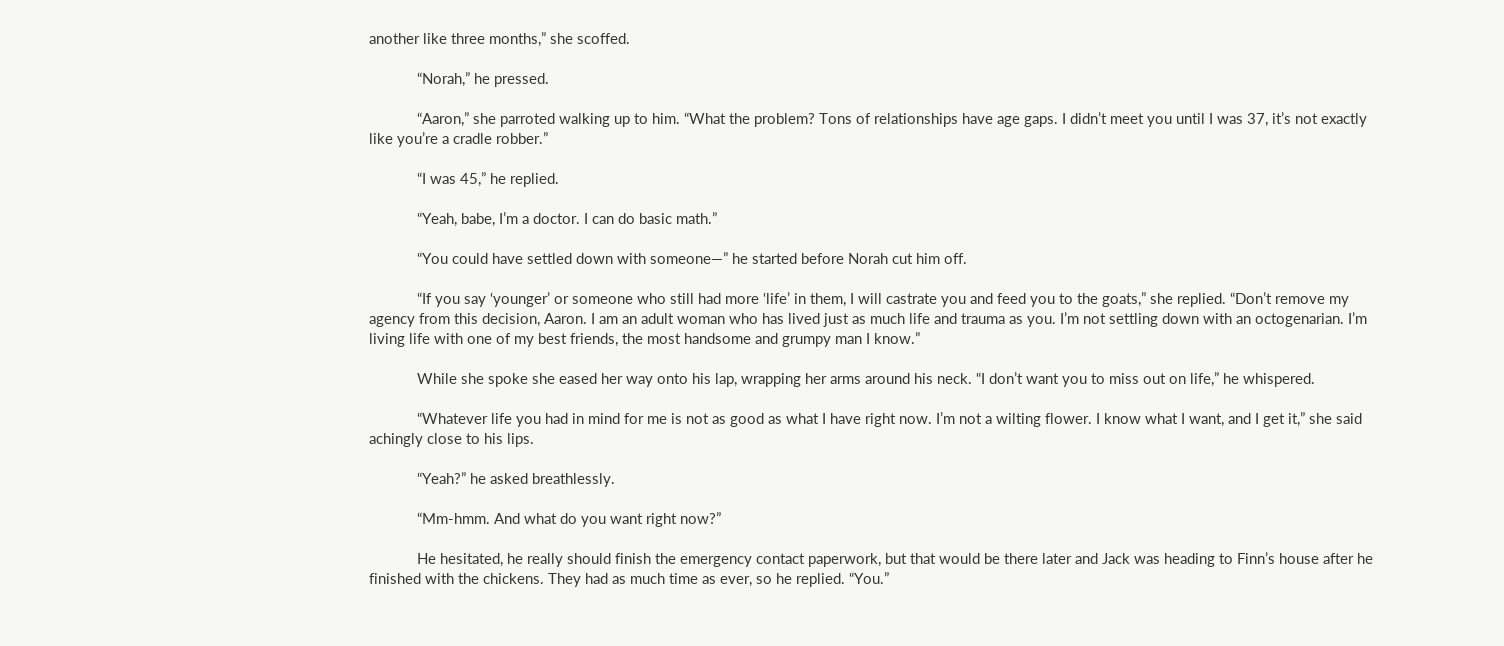another like three months,” she scoffed.

            “Norah,” he pressed.

            “Aaron,” she parroted walking up to him. “What the problem? Tons of relationships have age gaps. I didn’t meet you until I was 37, it’s not exactly like you’re a cradle robber.”

            “I was 45,” he replied.

            “Yeah, babe, I’m a doctor. I can do basic math.”

            “You could have settled down with someone—” he started before Norah cut him off.

            “If you say ‘younger’ or someone who still had more ‘life’ in them, I will castrate you and feed you to the goats,” she replied. “Don’t remove my agency from this decision, Aaron. I am an adult woman who has lived just as much life and trauma as you. I’m not settling down with an octogenarian. I’m living life with one of my best friends, the most handsome and grumpy man I know.”

            While she spoke she eased her way onto his lap, wrapping her arms around his neck. “I don’t want you to miss out on life,” he whispered.

            “Whatever life you had in mind for me is not as good as what I have right now. I’m not a wilting flower. I know what I want, and I get it,” she said achingly close to his lips.

            “Yeah?” he asked breathlessly.

            “Mm-hmm. And what do you want right now?”

            He hesitated, he really should finish the emergency contact paperwork, but that would be there later and Jack was heading to Finn’s house after he finished with the chickens. They had as much time as ever, so he replied. “You.”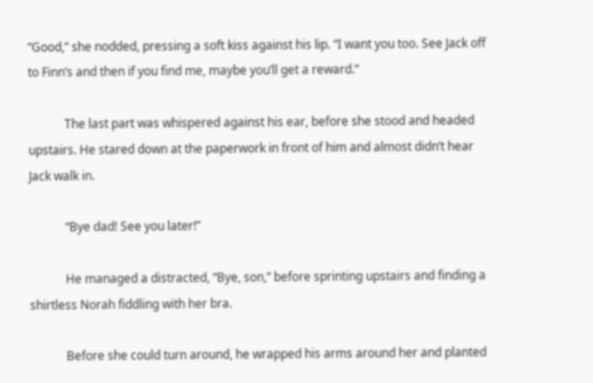“Good,” she nodded, pressing a soft kiss against his lip. “I want you too. See Jack off to Finn’s and then if you find me, maybe you’ll get a reward.”

            The last part was whispered against his ear, before she stood and headed upstairs. He stared down at the paperwork in front of him and almost didn’t hear Jack walk in.

            “Bye dad! See you later!”

            He managed a distracted, “Bye, son,” before sprinting upstairs and finding a shirtless Norah fiddling with her bra.

            Before she could turn around, he wrapped his arms around her and planted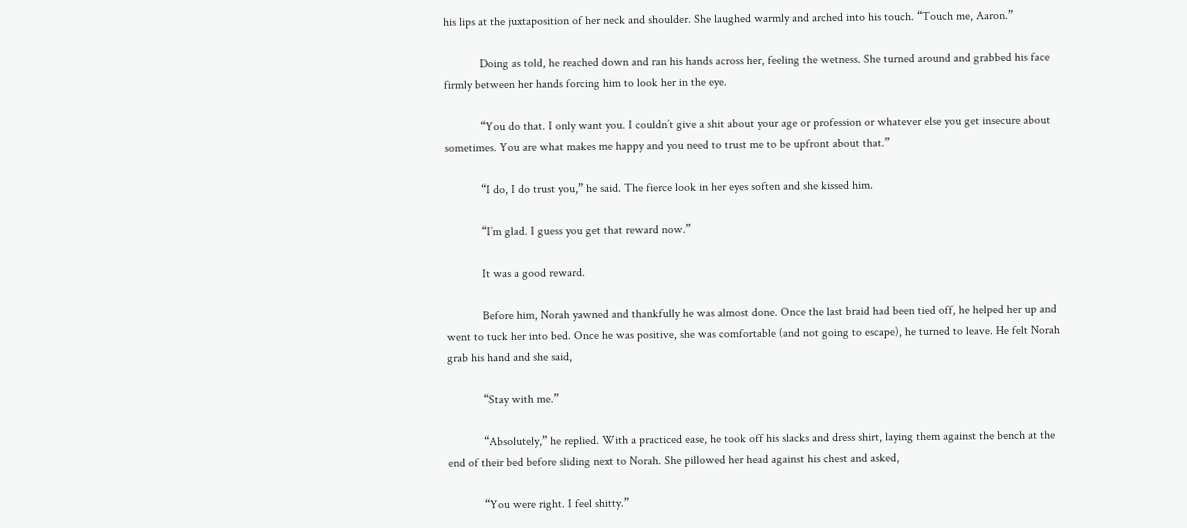his lips at the juxtaposition of her neck and shoulder. She laughed warmly and arched into his touch. “Touch me, Aaron.”

            Doing as told, he reached down and ran his hands across her, feeling the wetness. She turned around and grabbed his face firmly between her hands forcing him to look her in the eye.

            “You do that. I only want you. I couldn’t give a shit about your age or profession or whatever else you get insecure about sometimes. You are what makes me happy and you need to trust me to be upfront about that.”

            “I do, I do trust you,” he said. The fierce look in her eyes soften and she kissed him.

            “I’m glad. I guess you get that reward now.”

            It was a good reward.

            Before him, Norah yawned and thankfully he was almost done. Once the last braid had been tied off, he helped her up and went to tuck her into bed. Once he was positive, she was comfortable (and not going to escape), he turned to leave. He felt Norah grab his hand and she said,

            “Stay with me.”

            “Absolutely,” he replied. With a practiced ease, he took off his slacks and dress shirt, laying them against the bench at the end of their bed before sliding next to Norah. She pillowed her head against his chest and asked,

            “You were right. I feel shitty.”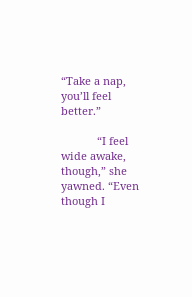“Take a nap, you’ll feel better.”

            “I feel wide awake, though,” she yawned. “Even though I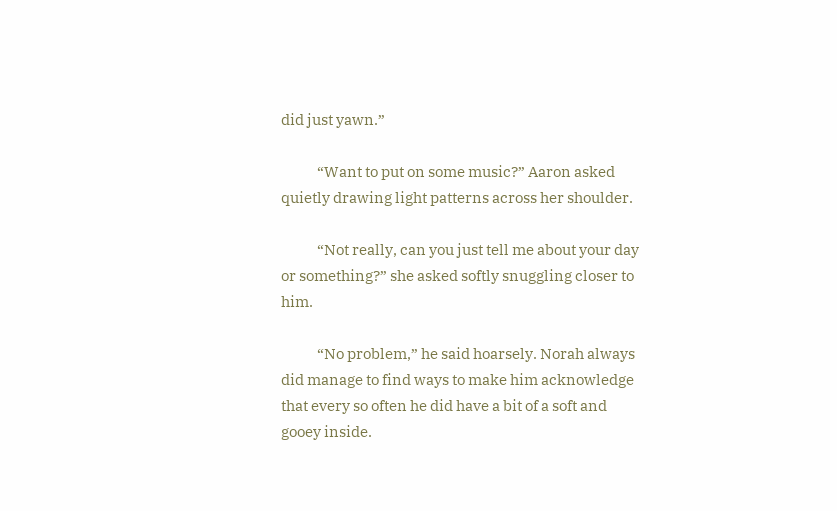did just yawn.”

            “Want to put on some music?” Aaron asked quietly drawing light patterns across her shoulder.

            “Not really, can you just tell me about your day or something?” she asked softly snuggling closer to him.

            “No problem,” he said hoarsely. Norah always did manage to find ways to make him acknowledge that every so often he did have a bit of a soft and gooey inside.